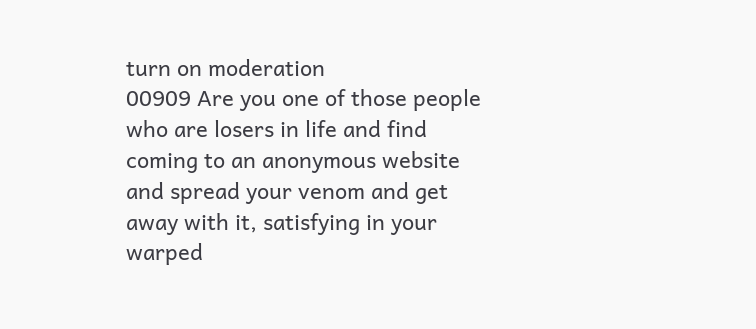turn on moderation
00909 Are you one of those people who are losers in life and find coming to an anonymous website and spread your venom and get away with it, satisfying in your warped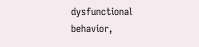dysfunctional behavior,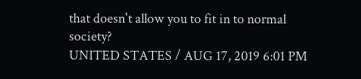that doesn't allow you to fit in to normal society?
UNITED STATES / AUG 17, 2019 6:01 PM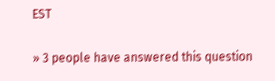EST

» 3 people have answered this question